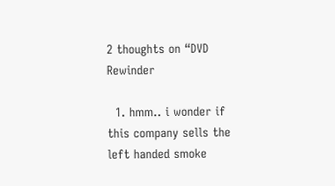2 thoughts on “DVD Rewinder

  1. hmm.. i wonder if this company sells the left handed smoke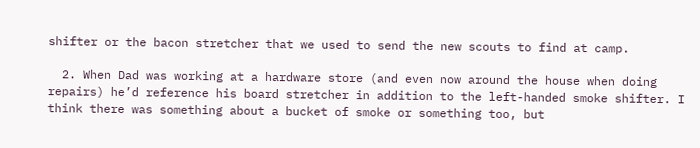shifter or the bacon stretcher that we used to send the new scouts to find at camp.

  2. When Dad was working at a hardware store (and even now around the house when doing repairs) he’d reference his board stretcher in addition to the left-handed smoke shifter. I think there was something about a bucket of smoke or something too, but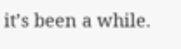it’s been a while.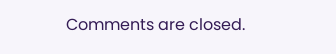Comments are closed.